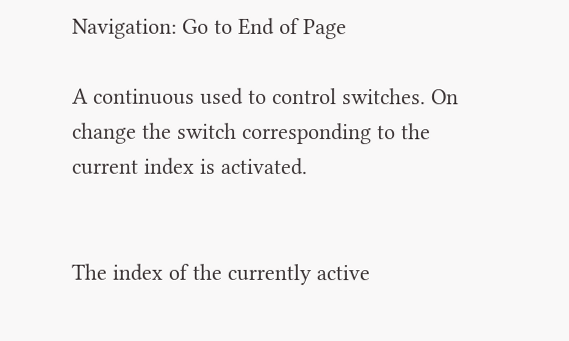Navigation: Go to End of Page

A continuous used to control switches. On change the switch corresponding to the current index is activated.


The index of the currently active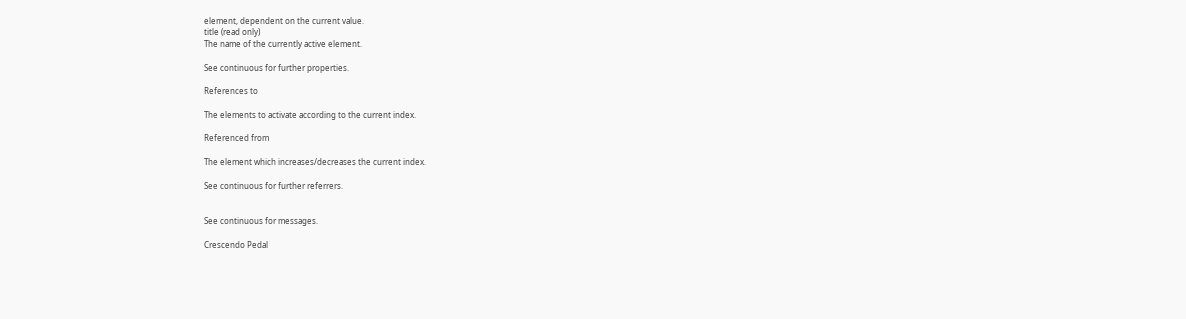element, dependent on the current value.
title (read only)
The name of the currently active element.

See continuous for further properties.

References to

The elements to activate according to the current index.

Referenced from

The element which increases/decreases the current index.

See continuous for further referrers.


See continuous for messages.

Crescendo Pedal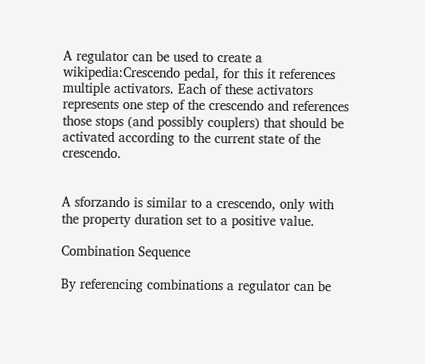A regulator can be used to create a wikipedia:Crescendo pedal, for this it references multiple activators. Each of these activators represents one step of the crescendo and references those stops (and possibly couplers) that should be activated according to the current state of the crescendo.


A sforzando is similar to a crescendo, only with the property duration set to a positive value.

Combination Sequence

By referencing combinations a regulator can be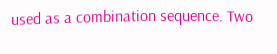used as a combination sequence. Two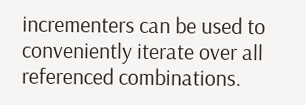incrementers can be used to conveniently iterate over all referenced combinations.